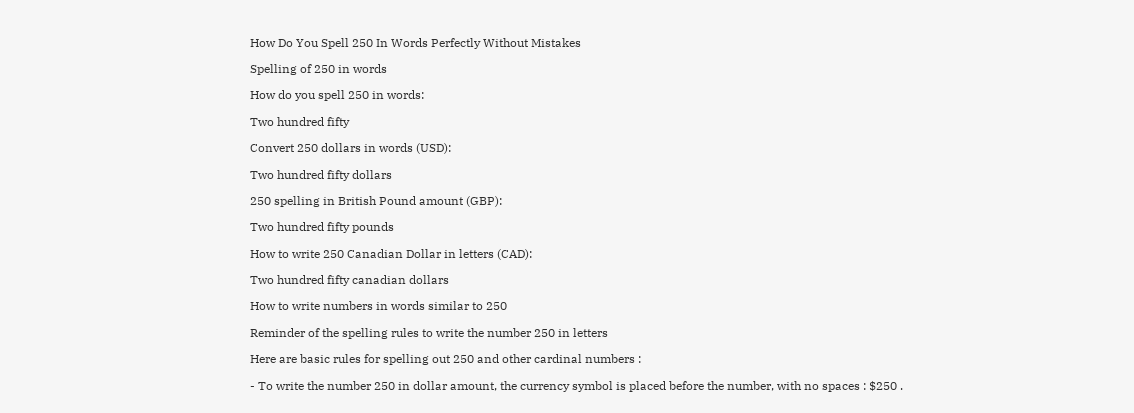How Do You Spell 250 In Words Perfectly Without Mistakes

Spelling of 250 in words

How do you spell 250 in words:

Two hundred fifty

Convert 250 dollars in words (USD):

Two hundred fifty dollars

250 spelling in British Pound amount (GBP):

Two hundred fifty pounds

How to write 250 Canadian Dollar in letters (CAD):

Two hundred fifty canadian dollars

How to write numbers in words similar to 250

Reminder of the spelling rules to write the number 250 in letters

Here are basic rules for spelling out 250 and other cardinal numbers :

- To write the number 250 in dollar amount, the currency symbol is placed before the number, with no spaces : $250 .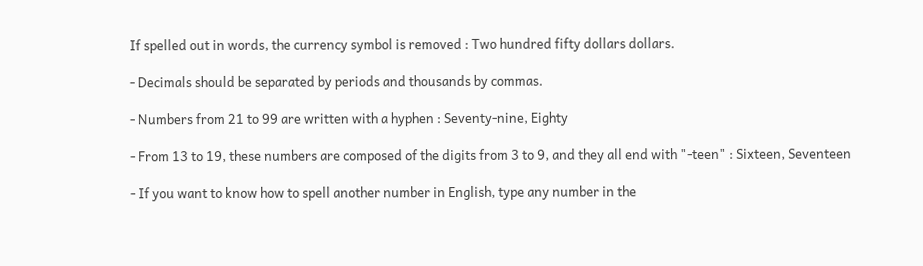If spelled out in words, the currency symbol is removed : Two hundred fifty dollars dollars.

- Decimals should be separated by periods and thousands by commas.

- Numbers from 21 to 99 are written with a hyphen : Seventy-nine, Eighty

- From 13 to 19, these numbers are composed of the digits from 3 to 9, and they all end with "-teen" : Sixteen, Seventeen

- If you want to know how to spell another number in English, type any number in the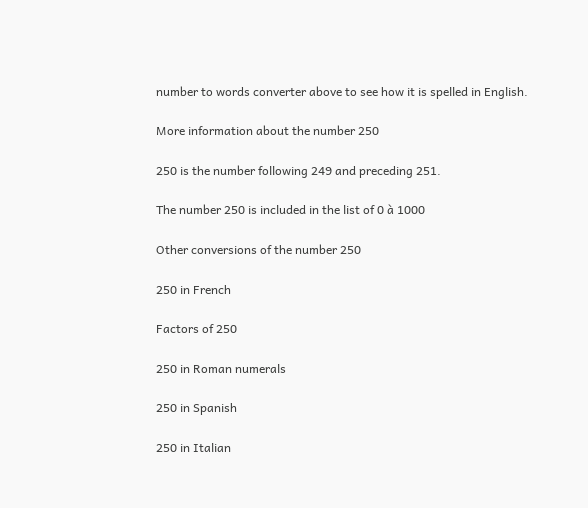number to words converter above to see how it is spelled in English.

More information about the number 250

250 is the number following 249 and preceding 251.

The number 250 is included in the list of 0 à 1000

Other conversions of the number 250

250 in French

Factors of 250

250 in Roman numerals

250 in Spanish

250 in Italian